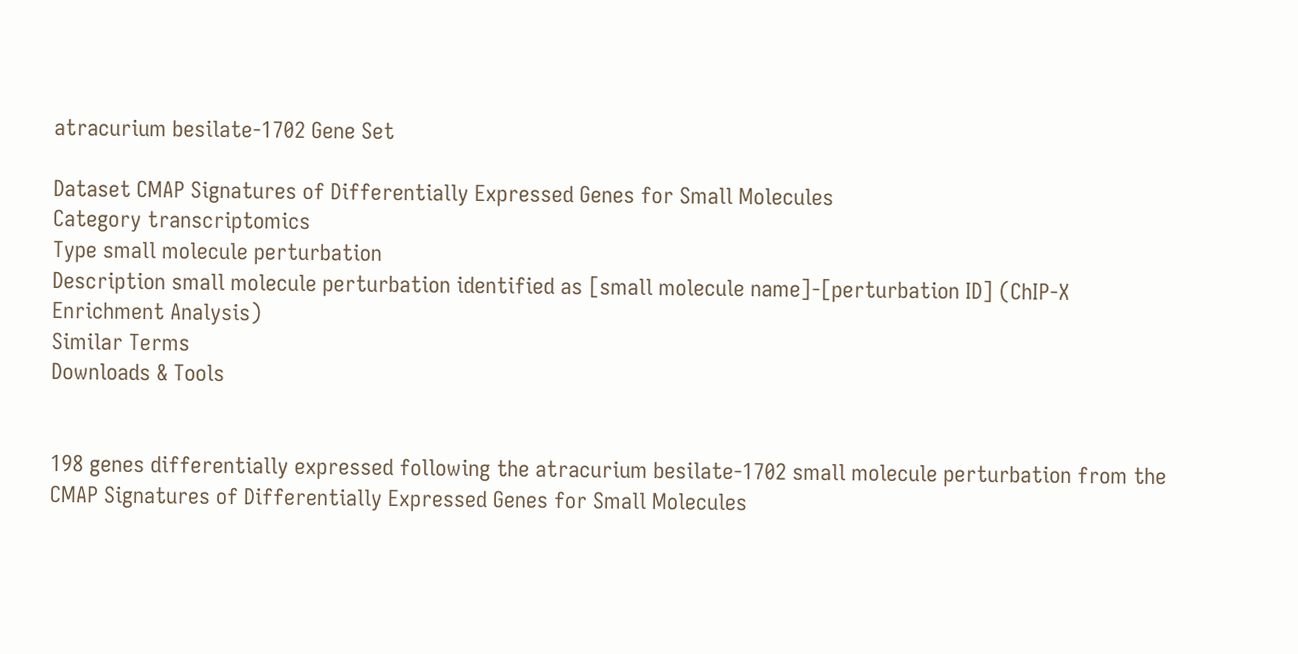atracurium besilate-1702 Gene Set

Dataset CMAP Signatures of Differentially Expressed Genes for Small Molecules
Category transcriptomics
Type small molecule perturbation
Description small molecule perturbation identified as [small molecule name]-[perturbation ID] (ChIP-X Enrichment Analysis)
Similar Terms
Downloads & Tools


198 genes differentially expressed following the atracurium besilate-1702 small molecule perturbation from the CMAP Signatures of Differentially Expressed Genes for Small Molecules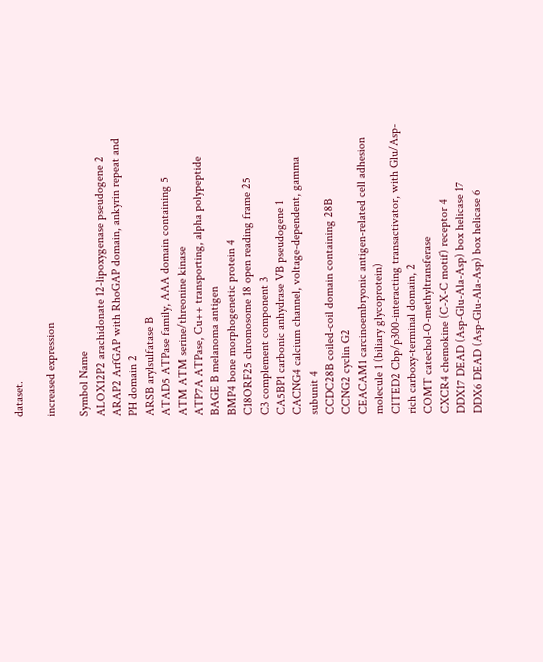dataset.

increased expression

Symbol Name
ALOX12P2 arachidonate 12-lipoxygenase pseudogene 2
ARAP2 ArfGAP with RhoGAP domain, ankyrin repeat and PH domain 2
ARSB arylsulfatase B
ATAD5 ATPase family, AAA domain containing 5
ATM ATM serine/threonine kinase
ATP7A ATPase, Cu++ transporting, alpha polypeptide
BAGE B melanoma antigen
BMP4 bone morphogenetic protein 4
C18ORF25 chromosome 18 open reading frame 25
C3 complement component 3
CA5BP1 carbonic anhydrase VB pseudogene 1
CACNG4 calcium channel, voltage-dependent, gamma subunit 4
CCDC28B coiled-coil domain containing 28B
CCNG2 cyclin G2
CEACAM1 carcinoembryonic antigen-related cell adhesion molecule 1 (biliary glycoprotein)
CITED2 Cbp/p300-interacting transactivator, with Glu/Asp-rich carboxy-terminal domain, 2
COMT catechol-O-methyltransferase
CXCR4 chemokine (C-X-C motif) receptor 4
DDX17 DEAD (Asp-Glu-Ala-Asp) box helicase 17
DDX6 DEAD (Asp-Glu-Ala-Asp) box helicase 6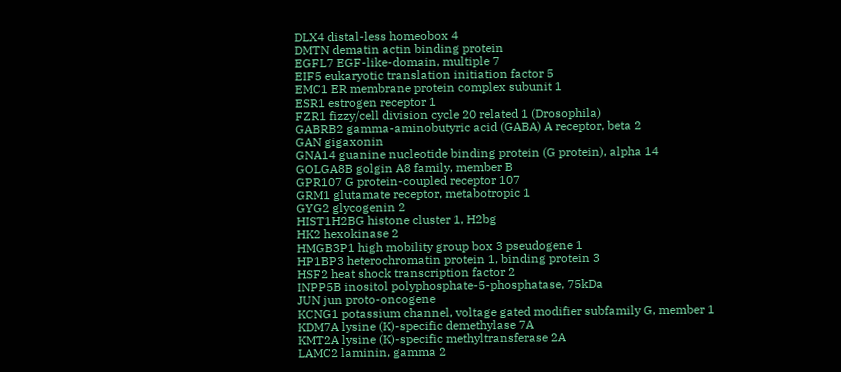DLX4 distal-less homeobox 4
DMTN dematin actin binding protein
EGFL7 EGF-like-domain, multiple 7
EIF5 eukaryotic translation initiation factor 5
EMC1 ER membrane protein complex subunit 1
ESR1 estrogen receptor 1
FZR1 fizzy/cell division cycle 20 related 1 (Drosophila)
GABRB2 gamma-aminobutyric acid (GABA) A receptor, beta 2
GAN gigaxonin
GNA14 guanine nucleotide binding protein (G protein), alpha 14
GOLGA8B golgin A8 family, member B
GPR107 G protein-coupled receptor 107
GRM1 glutamate receptor, metabotropic 1
GYG2 glycogenin 2
HIST1H2BG histone cluster 1, H2bg
HK2 hexokinase 2
HMGB3P1 high mobility group box 3 pseudogene 1
HP1BP3 heterochromatin protein 1, binding protein 3
HSF2 heat shock transcription factor 2
INPP5B inositol polyphosphate-5-phosphatase, 75kDa
JUN jun proto-oncogene
KCNG1 potassium channel, voltage gated modifier subfamily G, member 1
KDM7A lysine (K)-specific demethylase 7A
KMT2A lysine (K)-specific methyltransferase 2A
LAMC2 laminin, gamma 2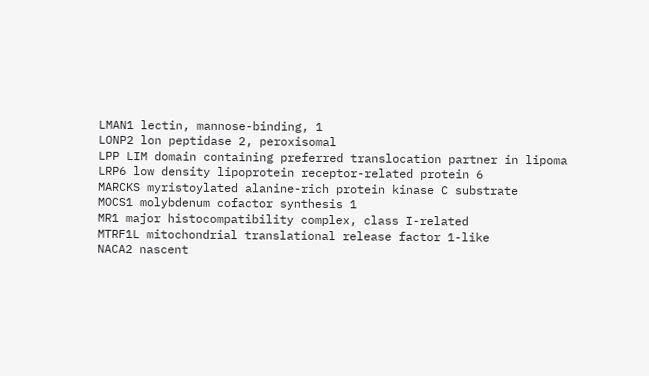LMAN1 lectin, mannose-binding, 1
LONP2 lon peptidase 2, peroxisomal
LPP LIM domain containing preferred translocation partner in lipoma
LRP6 low density lipoprotein receptor-related protein 6
MARCKS myristoylated alanine-rich protein kinase C substrate
MOCS1 molybdenum cofactor synthesis 1
MR1 major histocompatibility complex, class I-related
MTRF1L mitochondrial translational release factor 1-like
NACA2 nascent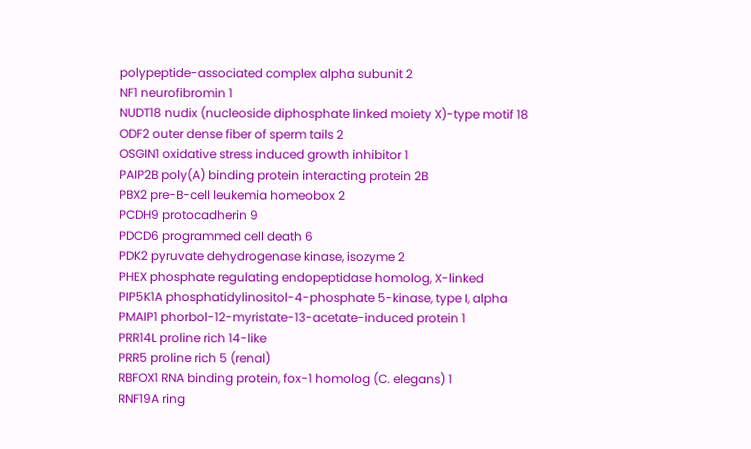polypeptide-associated complex alpha subunit 2
NF1 neurofibromin 1
NUDT18 nudix (nucleoside diphosphate linked moiety X)-type motif 18
ODF2 outer dense fiber of sperm tails 2
OSGIN1 oxidative stress induced growth inhibitor 1
PAIP2B poly(A) binding protein interacting protein 2B
PBX2 pre-B-cell leukemia homeobox 2
PCDH9 protocadherin 9
PDCD6 programmed cell death 6
PDK2 pyruvate dehydrogenase kinase, isozyme 2
PHEX phosphate regulating endopeptidase homolog, X-linked
PIP5K1A phosphatidylinositol-4-phosphate 5-kinase, type I, alpha
PMAIP1 phorbol-12-myristate-13-acetate-induced protein 1
PRR14L proline rich 14-like
PRR5 proline rich 5 (renal)
RBFOX1 RNA binding protein, fox-1 homolog (C. elegans) 1
RNF19A ring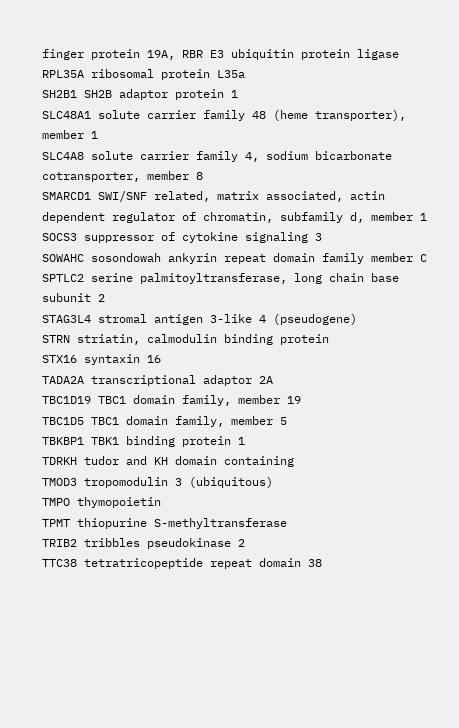finger protein 19A, RBR E3 ubiquitin protein ligase
RPL35A ribosomal protein L35a
SH2B1 SH2B adaptor protein 1
SLC48A1 solute carrier family 48 (heme transporter), member 1
SLC4A8 solute carrier family 4, sodium bicarbonate cotransporter, member 8
SMARCD1 SWI/SNF related, matrix associated, actin dependent regulator of chromatin, subfamily d, member 1
SOCS3 suppressor of cytokine signaling 3
SOWAHC sosondowah ankyrin repeat domain family member C
SPTLC2 serine palmitoyltransferase, long chain base subunit 2
STAG3L4 stromal antigen 3-like 4 (pseudogene)
STRN striatin, calmodulin binding protein
STX16 syntaxin 16
TADA2A transcriptional adaptor 2A
TBC1D19 TBC1 domain family, member 19
TBC1D5 TBC1 domain family, member 5
TBKBP1 TBK1 binding protein 1
TDRKH tudor and KH domain containing
TMOD3 tropomodulin 3 (ubiquitous)
TMPO thymopoietin
TPMT thiopurine S-methyltransferase
TRIB2 tribbles pseudokinase 2
TTC38 tetratricopeptide repeat domain 38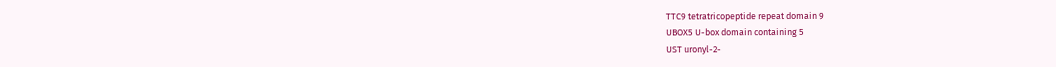TTC9 tetratricopeptide repeat domain 9
UBOX5 U-box domain containing 5
UST uronyl-2-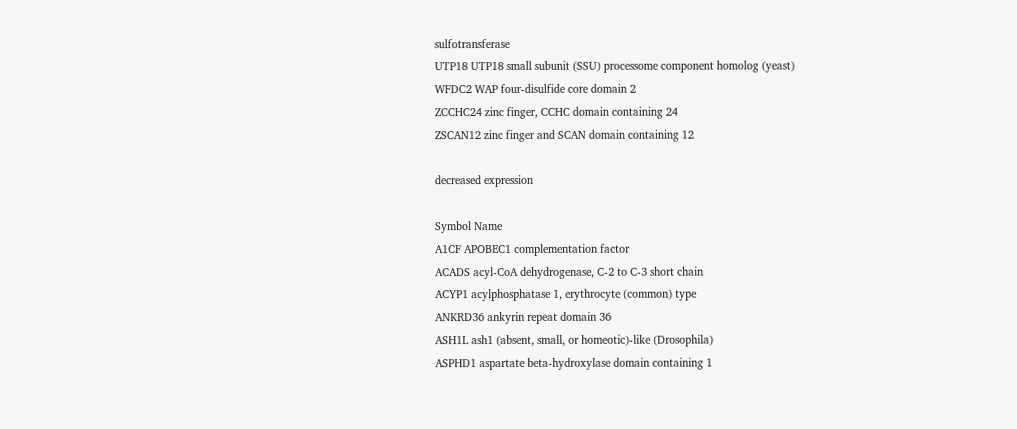sulfotransferase
UTP18 UTP18 small subunit (SSU) processome component homolog (yeast)
WFDC2 WAP four-disulfide core domain 2
ZCCHC24 zinc finger, CCHC domain containing 24
ZSCAN12 zinc finger and SCAN domain containing 12

decreased expression

Symbol Name
A1CF APOBEC1 complementation factor
ACADS acyl-CoA dehydrogenase, C-2 to C-3 short chain
ACYP1 acylphosphatase 1, erythrocyte (common) type
ANKRD36 ankyrin repeat domain 36
ASH1L ash1 (absent, small, or homeotic)-like (Drosophila)
ASPHD1 aspartate beta-hydroxylase domain containing 1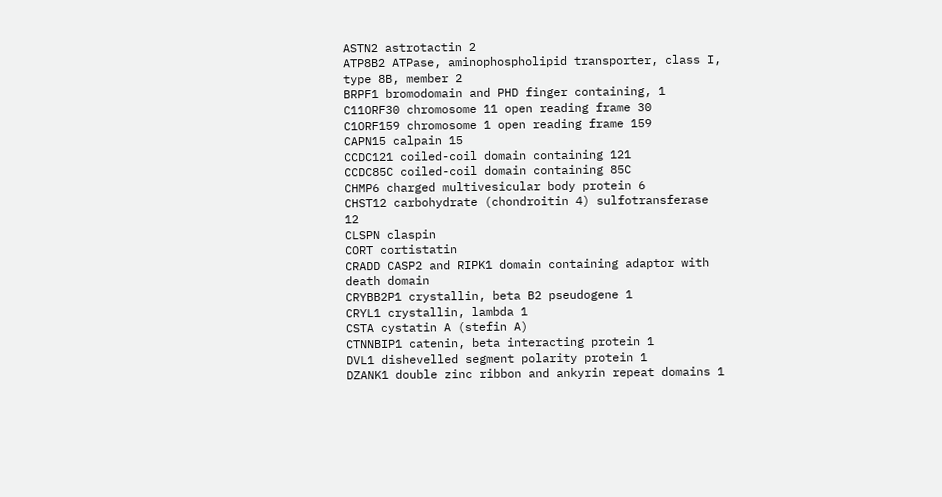ASTN2 astrotactin 2
ATP8B2 ATPase, aminophospholipid transporter, class I, type 8B, member 2
BRPF1 bromodomain and PHD finger containing, 1
C11ORF30 chromosome 11 open reading frame 30
C1ORF159 chromosome 1 open reading frame 159
CAPN15 calpain 15
CCDC121 coiled-coil domain containing 121
CCDC85C coiled-coil domain containing 85C
CHMP6 charged multivesicular body protein 6
CHST12 carbohydrate (chondroitin 4) sulfotransferase 12
CLSPN claspin
CORT cortistatin
CRADD CASP2 and RIPK1 domain containing adaptor with death domain
CRYBB2P1 crystallin, beta B2 pseudogene 1
CRYL1 crystallin, lambda 1
CSTA cystatin A (stefin A)
CTNNBIP1 catenin, beta interacting protein 1
DVL1 dishevelled segment polarity protein 1
DZANK1 double zinc ribbon and ankyrin repeat domains 1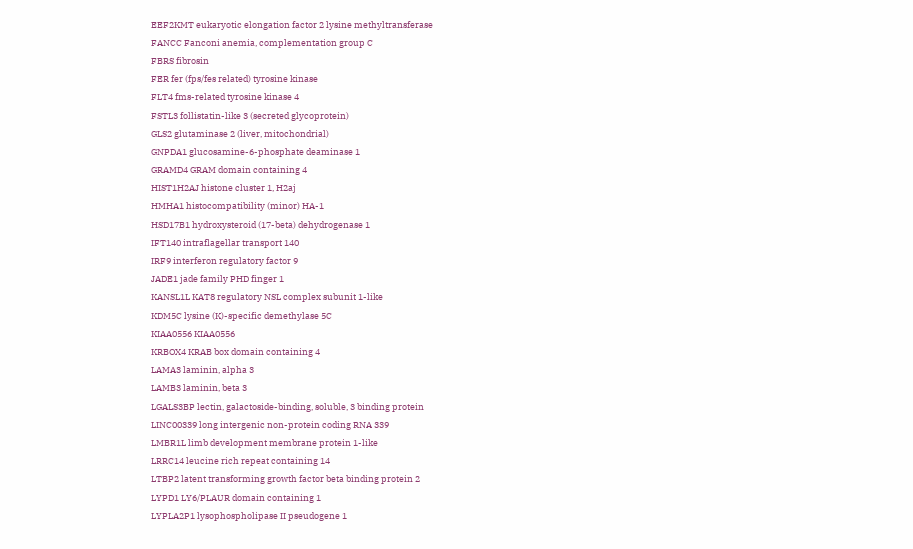EEF2KMT eukaryotic elongation factor 2 lysine methyltransferase
FANCC Fanconi anemia, complementation group C
FBRS fibrosin
FER fer (fps/fes related) tyrosine kinase
FLT4 fms-related tyrosine kinase 4
FSTL3 follistatin-like 3 (secreted glycoprotein)
GLS2 glutaminase 2 (liver, mitochondrial)
GNPDA1 glucosamine-6-phosphate deaminase 1
GRAMD4 GRAM domain containing 4
HIST1H2AJ histone cluster 1, H2aj
HMHA1 histocompatibility (minor) HA-1
HSD17B1 hydroxysteroid (17-beta) dehydrogenase 1
IFT140 intraflagellar transport 140
IRF9 interferon regulatory factor 9
JADE1 jade family PHD finger 1
KANSL1L KAT8 regulatory NSL complex subunit 1-like
KDM5C lysine (K)-specific demethylase 5C
KIAA0556 KIAA0556
KRBOX4 KRAB box domain containing 4
LAMA3 laminin, alpha 3
LAMB3 laminin, beta 3
LGALS3BP lectin, galactoside-binding, soluble, 3 binding protein
LINC00339 long intergenic non-protein coding RNA 339
LMBR1L limb development membrane protein 1-like
LRRC14 leucine rich repeat containing 14
LTBP2 latent transforming growth factor beta binding protein 2
LYPD1 LY6/PLAUR domain containing 1
LYPLA2P1 lysophospholipase II pseudogene 1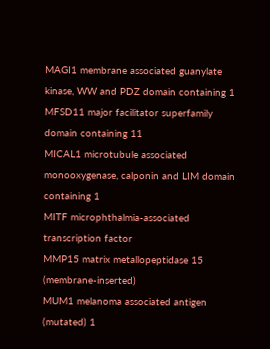MAGI1 membrane associated guanylate kinase, WW and PDZ domain containing 1
MFSD11 major facilitator superfamily domain containing 11
MICAL1 microtubule associated monooxygenase, calponin and LIM domain containing 1
MITF microphthalmia-associated transcription factor
MMP15 matrix metallopeptidase 15 (membrane-inserted)
MUM1 melanoma associated antigen (mutated) 1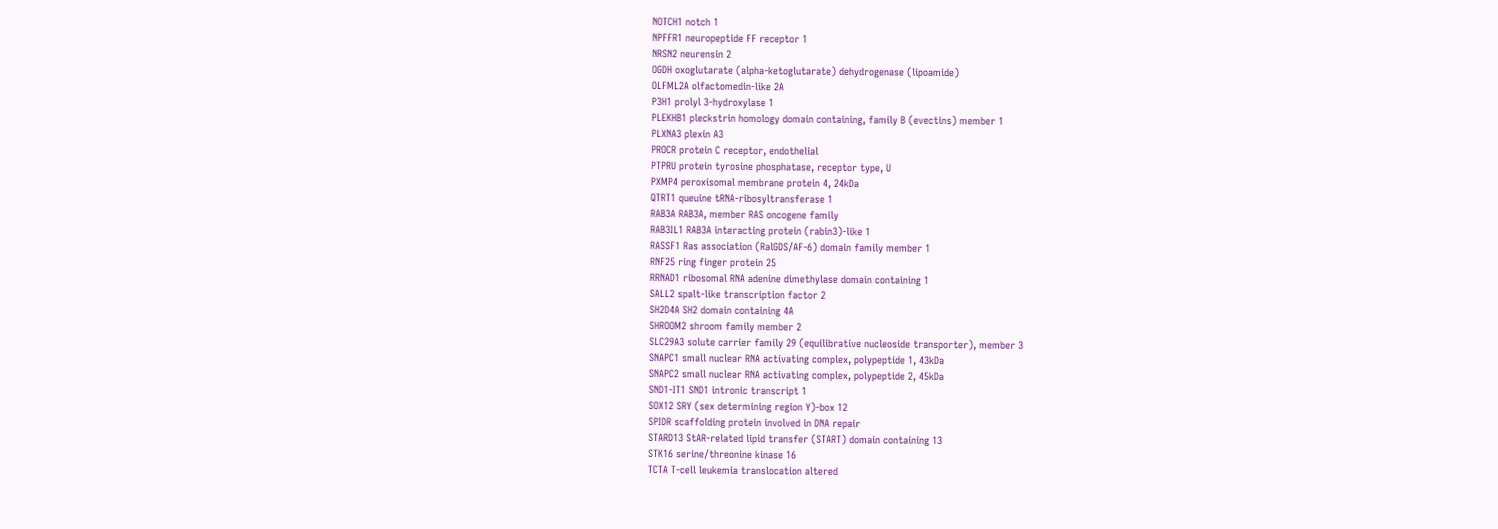NOTCH1 notch 1
NPFFR1 neuropeptide FF receptor 1
NRSN2 neurensin 2
OGDH oxoglutarate (alpha-ketoglutarate) dehydrogenase (lipoamide)
OLFML2A olfactomedin-like 2A
P3H1 prolyl 3-hydroxylase 1
PLEKHB1 pleckstrin homology domain containing, family B (evectins) member 1
PLXNA3 plexin A3
PROCR protein C receptor, endothelial
PTPRU protein tyrosine phosphatase, receptor type, U
PXMP4 peroxisomal membrane protein 4, 24kDa
QTRT1 queuine tRNA-ribosyltransferase 1
RAB3A RAB3A, member RAS oncogene family
RAB3IL1 RAB3A interacting protein (rabin3)-like 1
RASSF1 Ras association (RalGDS/AF-6) domain family member 1
RNF25 ring finger protein 25
RRNAD1 ribosomal RNA adenine dimethylase domain containing 1
SALL2 spalt-like transcription factor 2
SH2D4A SH2 domain containing 4A
SHROOM2 shroom family member 2
SLC29A3 solute carrier family 29 (equilibrative nucleoside transporter), member 3
SNAPC1 small nuclear RNA activating complex, polypeptide 1, 43kDa
SNAPC2 small nuclear RNA activating complex, polypeptide 2, 45kDa
SND1-IT1 SND1 intronic transcript 1
SOX12 SRY (sex determining region Y)-box 12
SPIDR scaffolding protein involved in DNA repair
STARD13 StAR-related lipid transfer (START) domain containing 13
STK16 serine/threonine kinase 16
TCTA T-cell leukemia translocation altered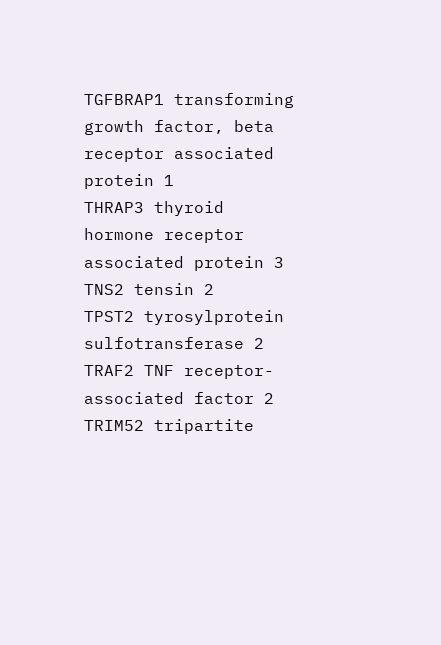TGFBRAP1 transforming growth factor, beta receptor associated protein 1
THRAP3 thyroid hormone receptor associated protein 3
TNS2 tensin 2
TPST2 tyrosylprotein sulfotransferase 2
TRAF2 TNF receptor-associated factor 2
TRIM52 tripartite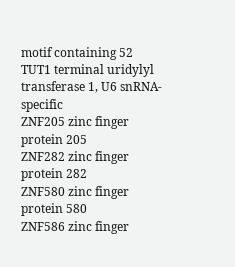motif containing 52
TUT1 terminal uridylyl transferase 1, U6 snRNA-specific
ZNF205 zinc finger protein 205
ZNF282 zinc finger protein 282
ZNF580 zinc finger protein 580
ZNF586 zinc finger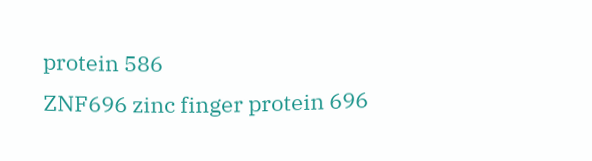protein 586
ZNF696 zinc finger protein 696